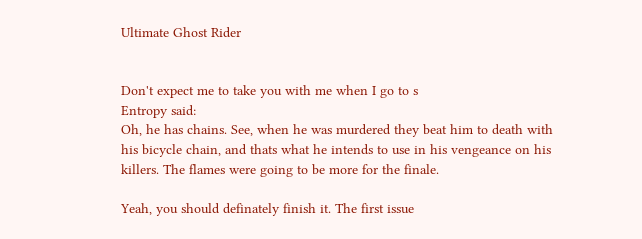Ultimate Ghost Rider


Don't expect me to take you with me when I go to s
Entropy said:
Oh, he has chains. See, when he was murdered they beat him to death with his bicycle chain, and thats what he intends to use in his vengeance on his killers. The flames were going to be more for the finale.

Yeah, you should definately finish it. The first issue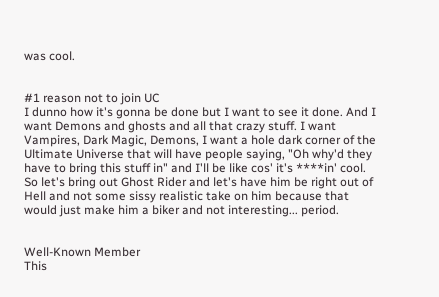was cool.


#1 reason not to join UC
I dunno how it's gonna be done but I want to see it done. And I want Demons and ghosts and all that crazy stuff. I want Vampires, Dark Magic, Demons, I want a hole dark corner of the Ultimate Universe that will have people saying, "Oh why'd they have to bring this stuff in" and I'll be like cos' it's ****in' cool. So let's bring out Ghost Rider and let's have him be right out of Hell and not some sissy realistic take on him because that would just make him a biker and not interesting... period.


Well-Known Member
This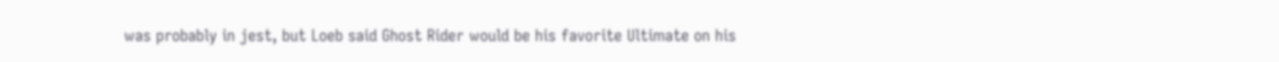was probably in jest, but Loeb said Ghost Rider would be his favorite Ultimate on his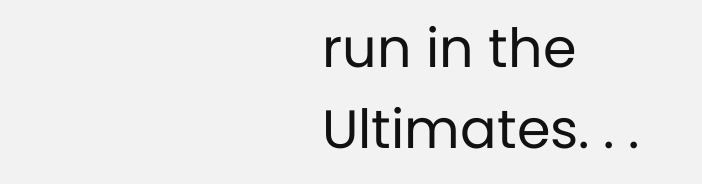run in the Ultimates. . .